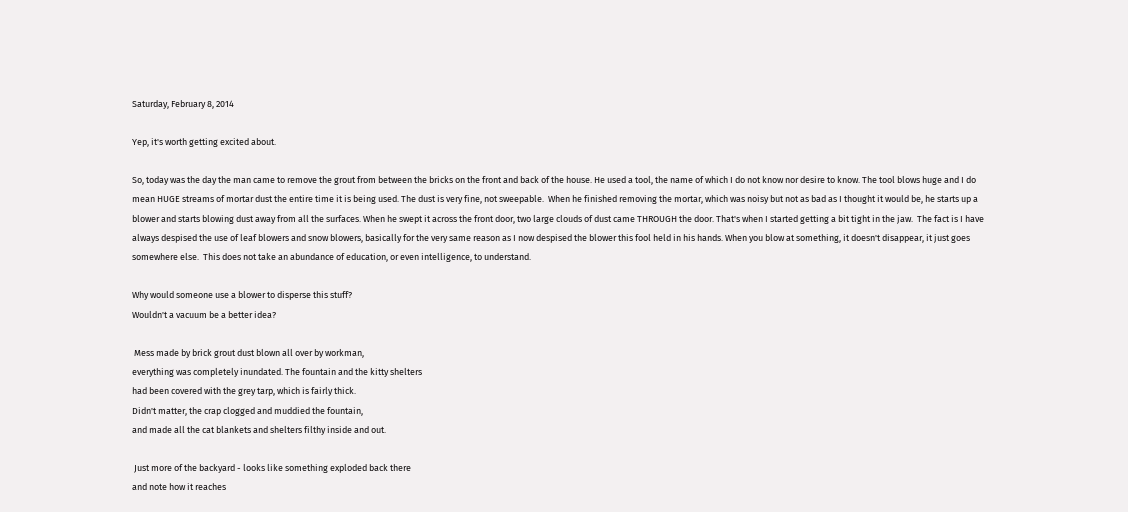Saturday, February 8, 2014

Yep, it's worth getting excited about.

So, today was the day the man came to remove the grout from between the bricks on the front and back of the house. He used a tool, the name of which I do not know nor desire to know. The tool blows huge and I do mean HUGE streams of mortar dust the entire time it is being used. The dust is very fine, not sweepable.  When he finished removing the mortar, which was noisy but not as bad as I thought it would be, he starts up a blower and starts blowing dust away from all the surfaces. When he swept it across the front door, two large clouds of dust came THROUGH the door. That's when I started getting a bit tight in the jaw.  The fact is I have always despised the use of leaf blowers and snow blowers, basically for the very same reason as I now despised the blower this fool held in his hands. When you blow at something, it doesn't disappear, it just goes somewhere else.  This does not take an abundance of education, or even intelligence, to understand.

Why would someone use a blower to disperse this stuff?
Wouldn't a vacuum be a better idea?

 Mess made by brick grout dust blown all over by workman,
everything was completely inundated. The fountain and the kitty shelters
had been covered with the grey tarp, which is fairly thick.
Didn't matter, the crap clogged and muddied the fountain,
and made all the cat blankets and shelters filthy inside and out.

 Just more of the backyard - looks like something exploded back there
and note how it reaches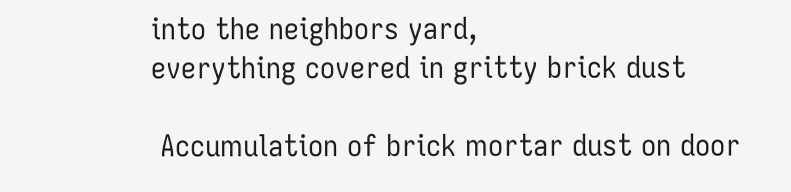into the neighbors yard,
everything covered in gritty brick dust

 Accumulation of brick mortar dust on door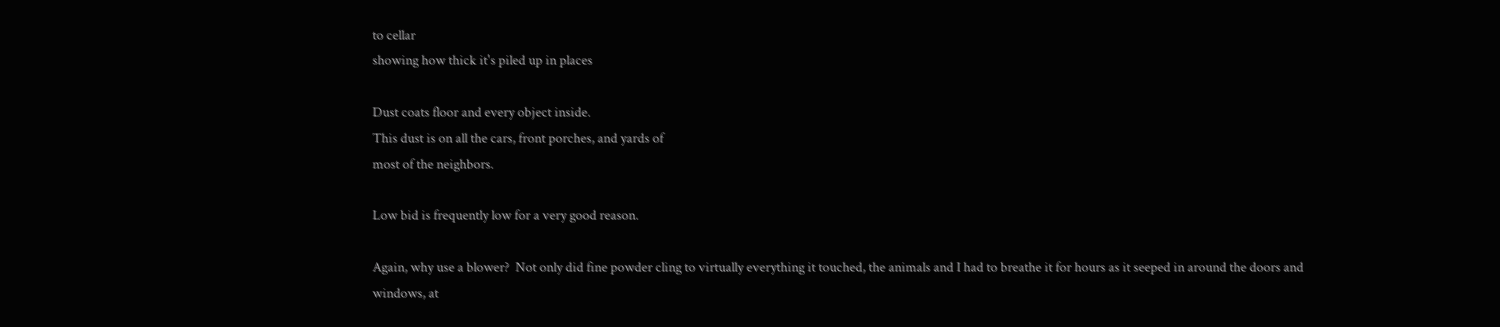to cellar
showing how thick it's piled up in places

Dust coats floor and every object inside.
This dust is on all the cars, front porches, and yards of
most of the neighbors.

Low bid is frequently low for a very good reason.

Again, why use a blower?  Not only did fine powder cling to virtually everything it touched, the animals and I had to breathe it for hours as it seeped in around the doors and windows, at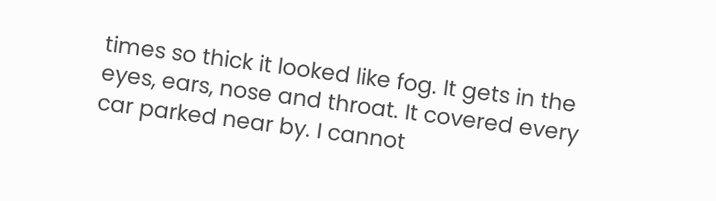times so thick it looked like fog. It gets in the eyes, ears, nose and throat. It covered every car parked near by. I cannot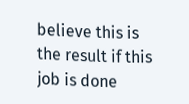believe this is the result if this job is done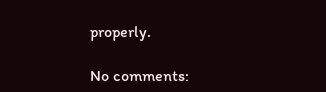properly.

No comments: